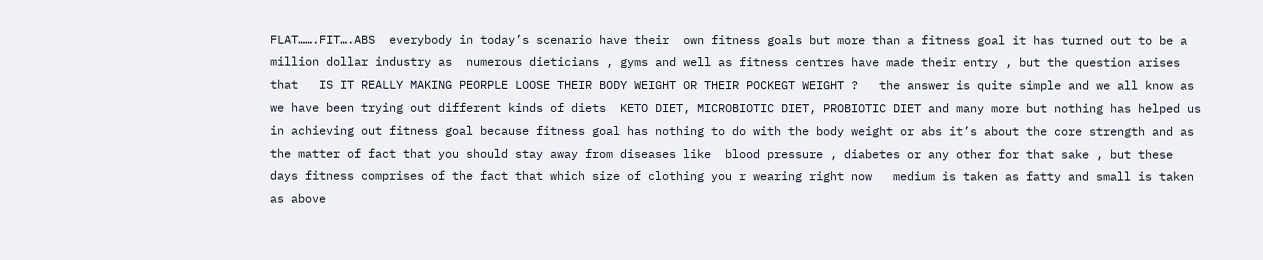FLAT…….FIT….ABS  everybody in today’s scenario have their  own fitness goals but more than a fitness goal it has turned out to be a million dollar industry as  numerous dieticians , gyms and well as fitness centres have made their entry , but the question arises that   IS IT REALLY MAKING PEORPLE LOOSE THEIR BODY WEIGHT OR THEIR POCKEGT WEIGHT ?   the answer is quite simple and we all know as we have been trying out different kinds of diets  KETO DIET, MICROBIOTIC DIET, PROBIOTIC DIET and many more but nothing has helped us in achieving out fitness goal because fitness goal has nothing to do with the body weight or abs it’s about the core strength and as the matter of fact that you should stay away from diseases like  blood pressure , diabetes or any other for that sake , but these days fitness comprises of the fact that which size of clothing you r wearing right now   medium is taken as fatty and small is taken as above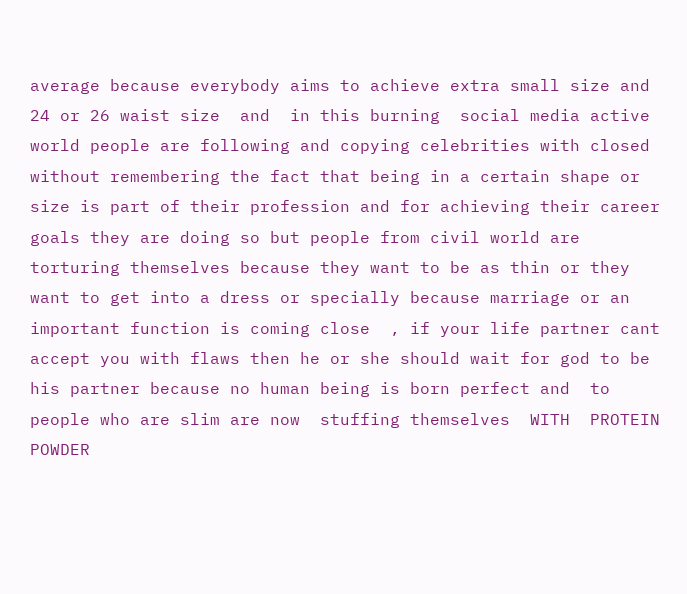average because everybody aims to achieve extra small size and 24 or 26 waist size  and  in this burning  social media active world people are following and copying celebrities with closed without remembering the fact that being in a certain shape or size is part of their profession and for achieving their career goals they are doing so but people from civil world are  torturing themselves because they want to be as thin or they want to get into a dress or specially because marriage or an important function is coming close  , if your life partner cant accept you with flaws then he or she should wait for god to be his partner because no human being is born perfect and  to people who are slim are now  stuffing themselves  WITH  PROTEIN POWDER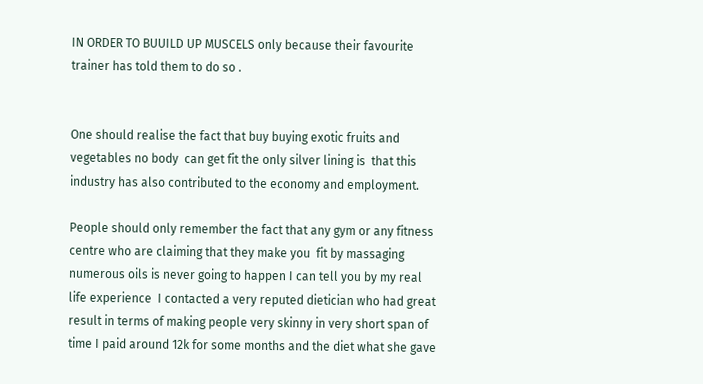IN ORDER TO BUUILD UP MUSCELS only because their favourite trainer has told them to do so .


One should realise the fact that buy buying exotic fruits and vegetables no body  can get fit the only silver lining is  that this industry has also contributed to the economy and employment.

People should only remember the fact that any gym or any fitness centre who are claiming that they make you  fit by massaging numerous oils is never going to happen I can tell you by my real life experience  I contacted a very reputed dietician who had great result in terms of making people very skinny in very short span of time I paid around 12k for some months and the diet what she gave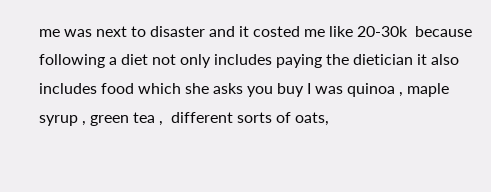me was next to disaster and it costed me like 20-30k  because following a diet not only includes paying the dietician it also includes food which she asks you buy I was quinoa , maple syrup , green tea ,  different sorts of oats,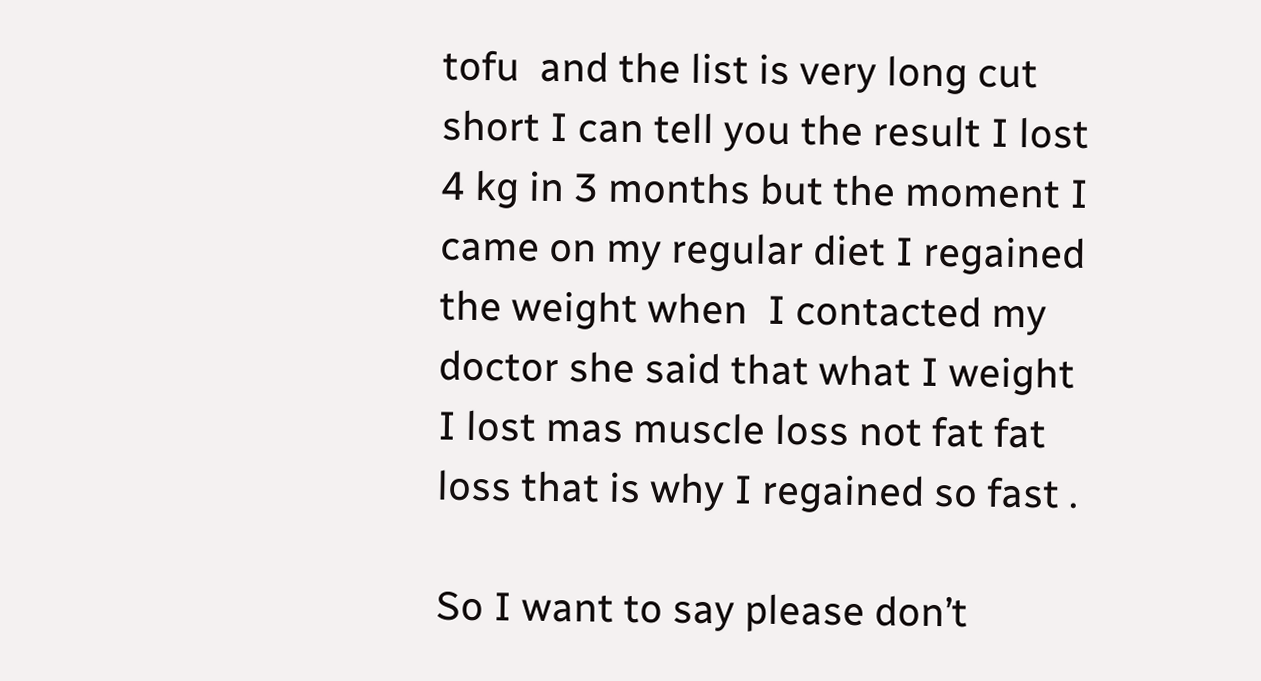tofu  and the list is very long cut short I can tell you the result I lost 4 kg in 3 months but the moment I came on my regular diet I regained the weight when  I contacted my doctor she said that what I weight I lost mas muscle loss not fat fat loss that is why I regained so fast .

So I want to say please don’t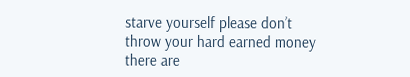starve yourself please don’t throw your hard earned money there are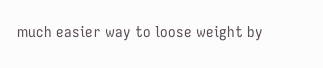much easier way to loose weight by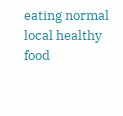eating normal local healthy food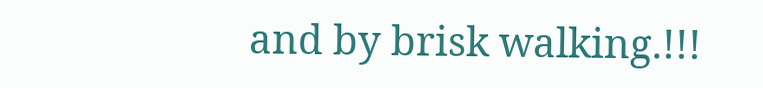and by brisk walking.!!!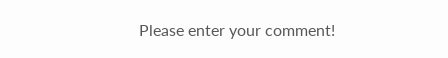Please enter your comment!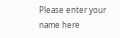Please enter your name here